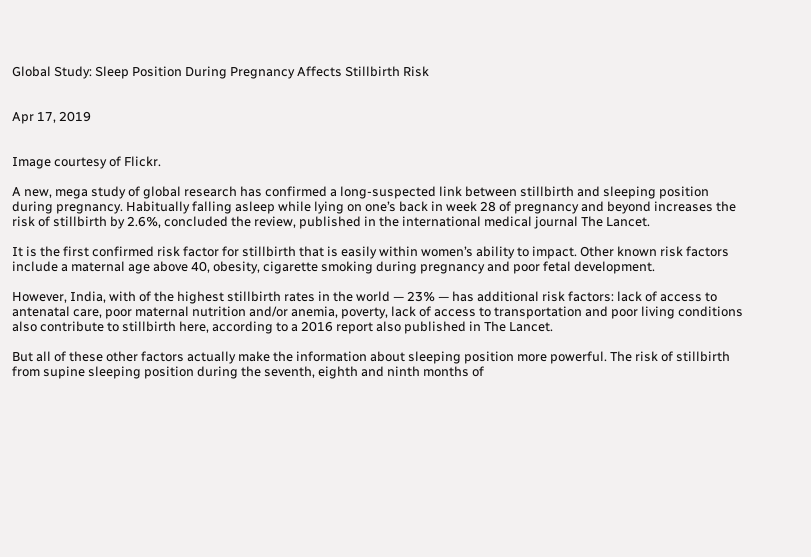Global Study: Sleep Position During Pregnancy Affects Stillbirth Risk


Apr 17, 2019


Image courtesy of Flickr.

A new, mega study of global research has confirmed a long-suspected link between stillbirth and sleeping position during pregnancy. Habitually falling asleep while lying on one’s back in week 28 of pregnancy and beyond increases the risk of stillbirth by 2.6%, concluded the review, published in the international medical journal The Lancet.

It is the first confirmed risk factor for stillbirth that is easily within women’s ability to impact. Other known risk factors include a maternal age above 40, obesity, cigarette smoking during pregnancy and poor fetal development.

However, India, with of the highest stillbirth rates in the world — 23% — has additional risk factors: lack of access to antenatal care, poor maternal nutrition and/or anemia, poverty, lack of access to transportation and poor living conditions also contribute to stillbirth here, according to a 2016 report also published in The Lancet.

But all of these other factors actually make the information about sleeping position more powerful. The risk of stillbirth from supine sleeping position during the seventh, eighth and ninth months of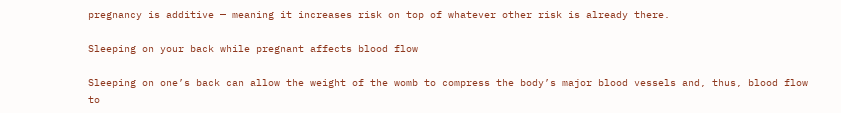pregnancy is additive — meaning it increases risk on top of whatever other risk is already there.

Sleeping on your back while pregnant affects blood flow

Sleeping on one’s back can allow the weight of the womb to compress the body’s major blood vessels and, thus, blood flow to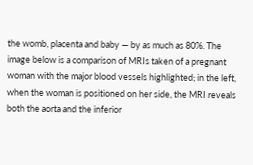the womb, placenta and baby — by as much as 80%. The image below is a comparison of MRIs taken of a pregnant woman with the major blood vessels highlighted; in the left, when the woman is positioned on her side, the MRI reveals both the aorta and the inferior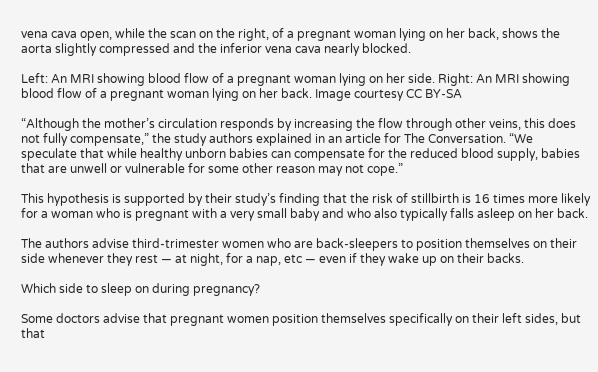vena cava open, while the scan on the right, of a pregnant woman lying on her back, shows the aorta slightly compressed and the inferior vena cava nearly blocked.

Left: An MRI showing blood flow of a pregnant woman lying on her side. Right: An MRI showing blood flow of a pregnant woman lying on her back. Image courtesy CC BY-SA

“Although the mother’s circulation responds by increasing the flow through other veins, this does not fully compensate,” the study authors explained in an article for The Conversation. “We speculate that while healthy unborn babies can compensate for the reduced blood supply, babies that are unwell or vulnerable for some other reason may not cope.”

This hypothesis is supported by their study’s finding that the risk of stillbirth is 16 times more likely for a woman who is pregnant with a very small baby and who also typically falls asleep on her back.

The authors advise third-trimester women who are back-sleepers to position themselves on their side whenever they rest — at night, for a nap, etc — even if they wake up on their backs.

Which side to sleep on during pregnancy?

Some doctors advise that pregnant women position themselves specifically on their left sides, but that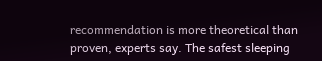recommendation is more theoretical than proven, experts say. The safest sleeping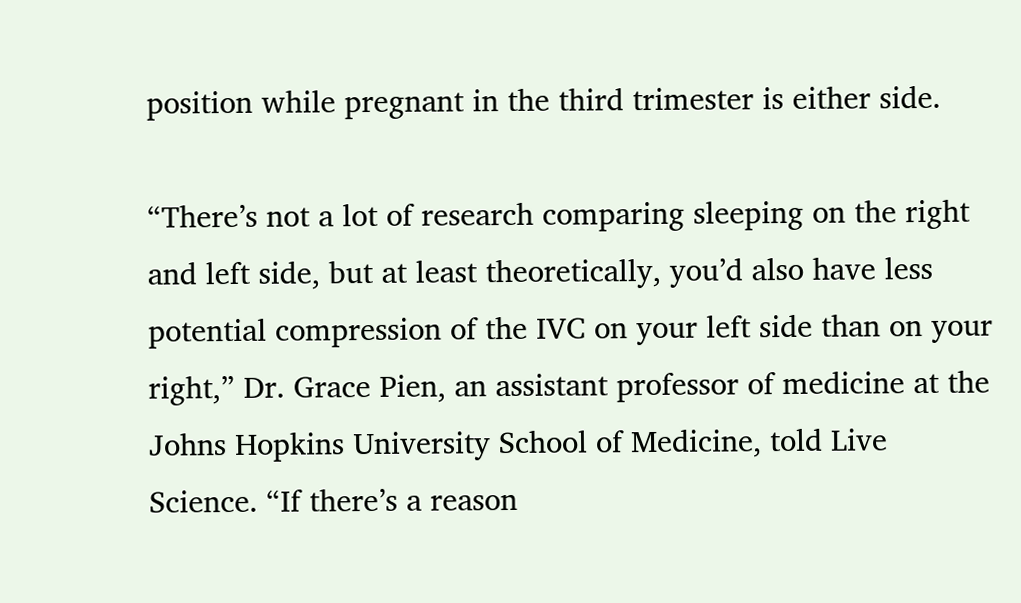position while pregnant in the third trimester is either side.

“There’s not a lot of research comparing sleeping on the right and left side, but at least theoretically, you’d also have less potential compression of the IVC on your left side than on your right,” Dr. Grace Pien, an assistant professor of medicine at the Johns Hopkins University School of Medicine, told Live Science. “If there’s a reason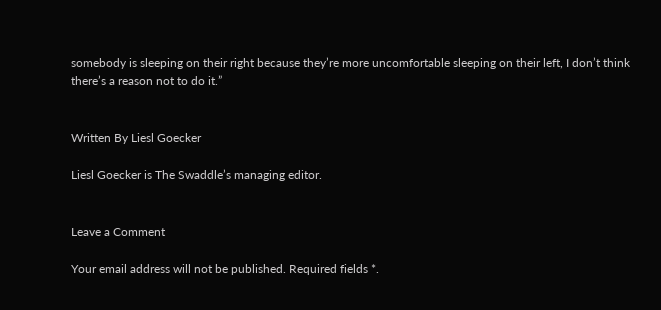somebody is sleeping on their right because they’re more uncomfortable sleeping on their left, I don’t think there’s a reason not to do it.”


Written By Liesl Goecker

Liesl Goecker is The Swaddle’s managing editor.


Leave a Comment

Your email address will not be published. Required fields *.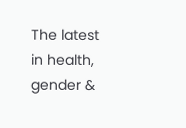The latest in health, gender &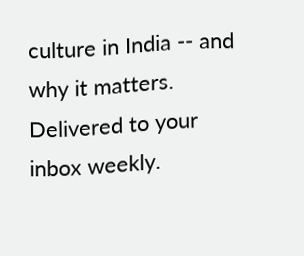culture in India -- and why it matters. Delivered to your inbox weekly.